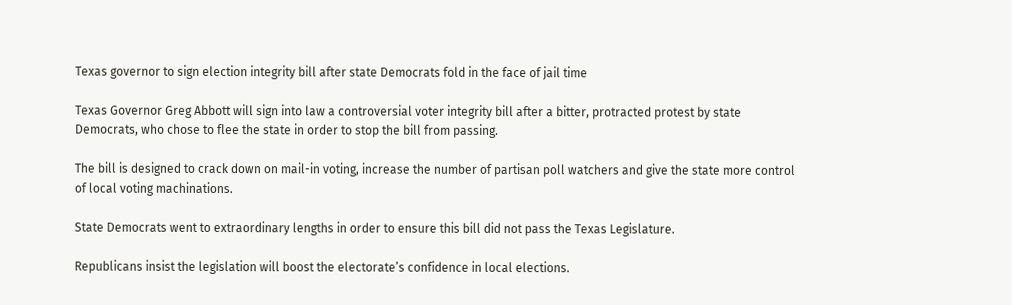Texas governor to sign election integrity bill after state Democrats fold in the face of jail time

Texas Governor Greg Abbott will sign into law a controversial voter integrity bill after a bitter, protracted protest by state Democrats, who chose to flee the state in order to stop the bill from passing.

The bill is designed to crack down on mail-in voting, increase the number of partisan poll watchers and give the state more control of local voting machinations.

State Democrats went to extraordinary lengths in order to ensure this bill did not pass the Texas Legislature.

Republicans insist the legislation will boost the electorate’s confidence in local elections.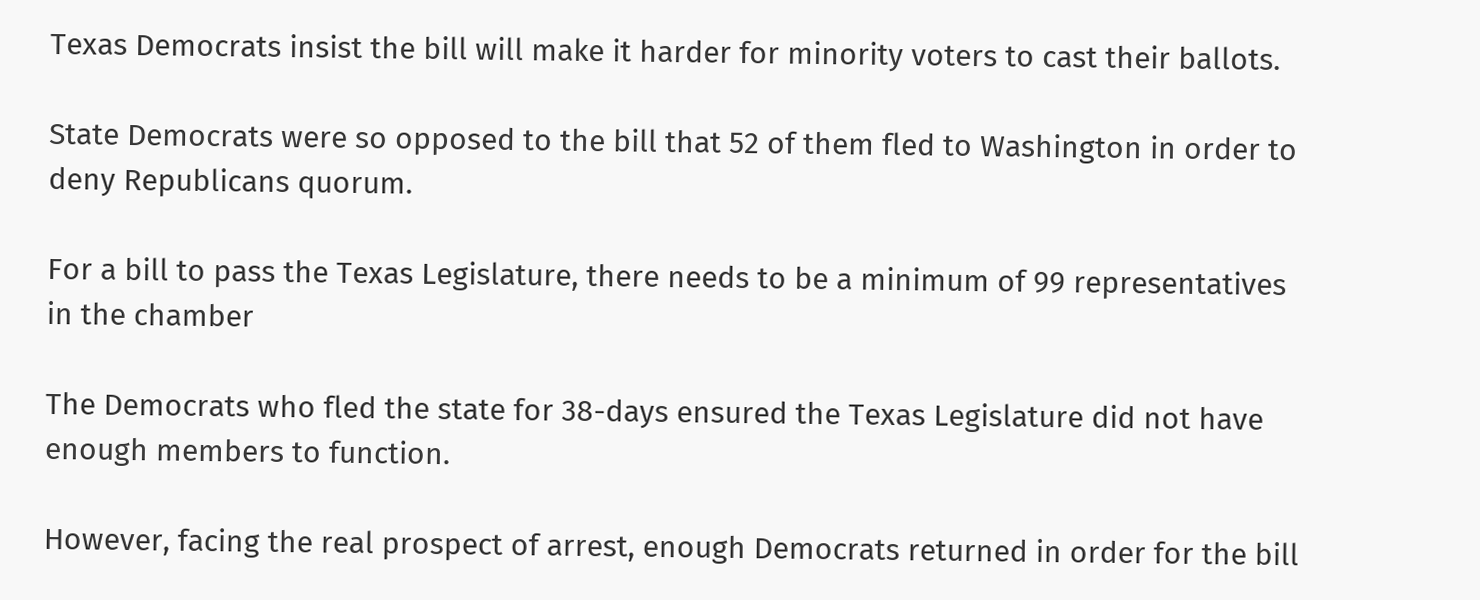Texas Democrats insist the bill will make it harder for minority voters to cast their ballots.

State Democrats were so opposed to the bill that 52 of them fled to Washington in order to deny Republicans quorum.

For a bill to pass the Texas Legislature, there needs to be a minimum of 99 representatives in the chamber

The Democrats who fled the state for 38-days ensured the Texas Legislature did not have enough members to function.

However, facing the real prospect of arrest, enough Democrats returned in order for the bill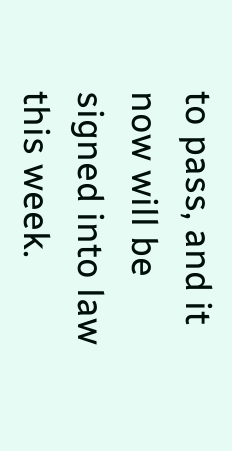to pass, and it now will be signed into law this week.